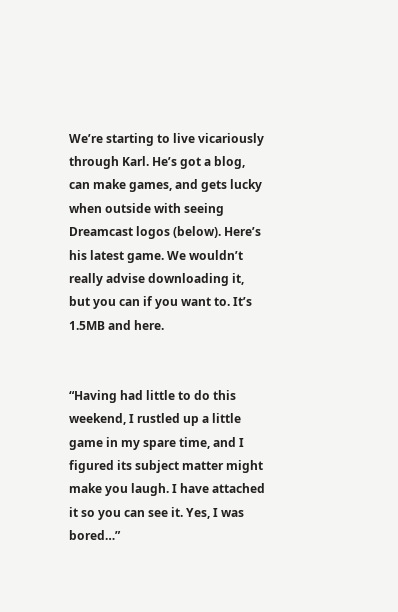We’re starting to live vicariously through Karl. He’s got a blog, can make games, and gets lucky when outside with seeing Dreamcast logos (below). Here’s his latest game. We wouldn’t really advise downloading it, but you can if you want to. It’s 1.5MB and here.


“Having had little to do this weekend, I rustled up a little game in my spare time, and I figured its subject matter might make you laugh. I have attached it so you can see it. Yes, I was bored…”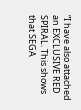“I have also attached an EXCLUSIVE RED SPIRAL. This shows that SEGA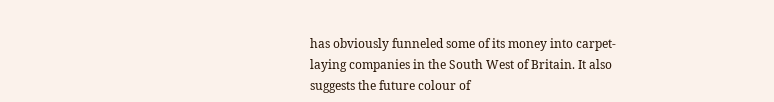has obviously funneled some of its money into carpet-laying companies in the South West of Britain. It also suggests the future colour of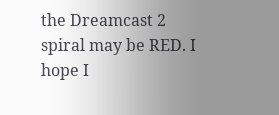the Dreamcast 2 spiral may be RED. I hope I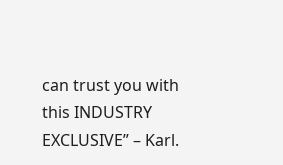can trust you with this INDUSTRY EXCLUSIVE” – Karl.